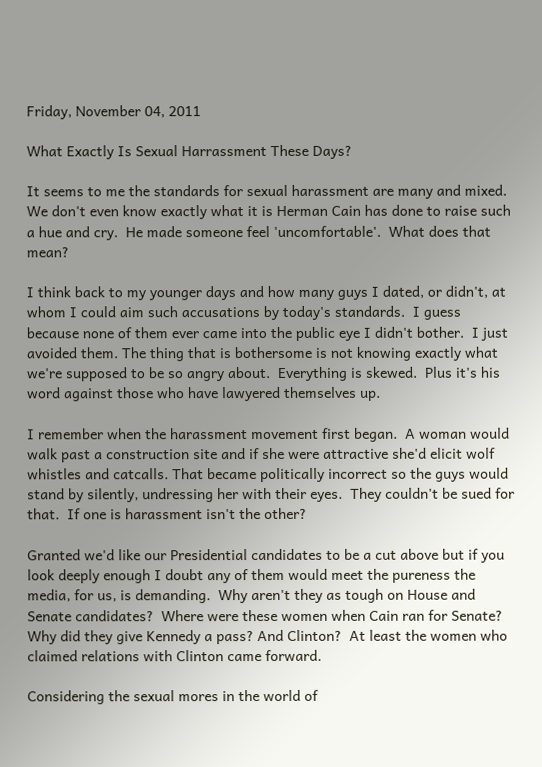Friday, November 04, 2011

What Exactly Is Sexual Harrassment These Days?

It seems to me the standards for sexual harassment are many and mixed.  We don't even know exactly what it is Herman Cain has done to raise such a hue and cry.  He made someone feel 'uncomfortable'.  What does that mean?

I think back to my younger days and how many guys I dated, or didn't, at whom I could aim such accusations by today's standards.  I guess because none of them ever came into the public eye I didn't bother.  I just avoided them. The thing that is bothersome is not knowing exactly what we're supposed to be so angry about.  Everything is skewed.  Plus it's his word against those who have lawyered themselves up.

I remember when the harassment movement first began.  A woman would walk past a construction site and if she were attractive she'd elicit wolf whistles and catcalls. That became politically incorrect so the guys would stand by silently, undressing her with their eyes.  They couldn't be sued for that.  If one is harassment isn't the other?

Granted we'd like our Presidential candidates to be a cut above but if you look deeply enough I doubt any of them would meet the pureness the media, for us, is demanding.  Why aren't they as tough on House and Senate candidates?  Where were these women when Cain ran for Senate?  Why did they give Kennedy a pass? And Clinton?  At least the women who claimed relations with Clinton came forward.

Considering the sexual mores in the world of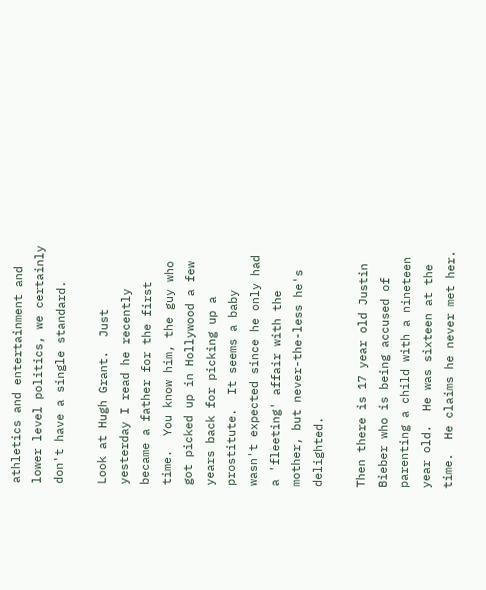athletics and entertainment and lower level politics, we certainly don't have a single standard.

Look at Hugh Grant.  Just yesterday I read he recently became a father for the first time.  You know him, the guy who got picked up in Hollywood a few years back for picking up a prostitute.  It seems a baby wasn't expected since he only had a 'fleeting' affair with the mother, but never-the-less he's delighted.

Then there is 17 year old Justin Bieber who is being accused of parenting a child with a nineteen year old.  He was sixteen at the time.  He claims he never met her.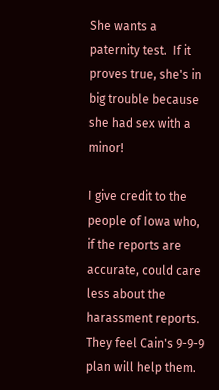She wants a paternity test.  If it proves true, she's in big trouble because she had sex with a minor!

I give credit to the people of Iowa who, if the reports are accurate, could care less about the harassment reports.  They feel Cain's 9-9-9 plan will help them.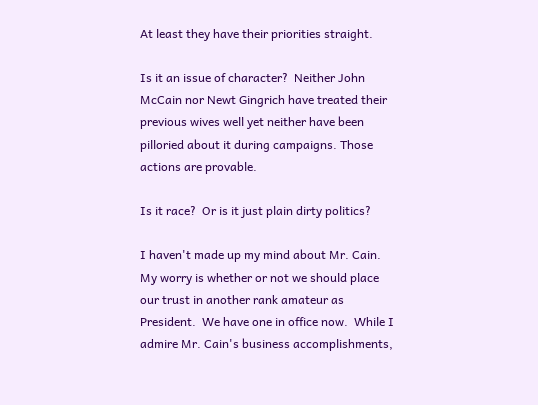At least they have their priorities straight.

Is it an issue of character?  Neither John McCain nor Newt Gingrich have treated their previous wives well yet neither have been pilloried about it during campaigns. Those actions are provable.

Is it race?  Or is it just plain dirty politics?

I haven't made up my mind about Mr. Cain.  My worry is whether or not we should place our trust in another rank amateur as President.  We have one in office now.  While I admire Mr. Cain's business accomplishments,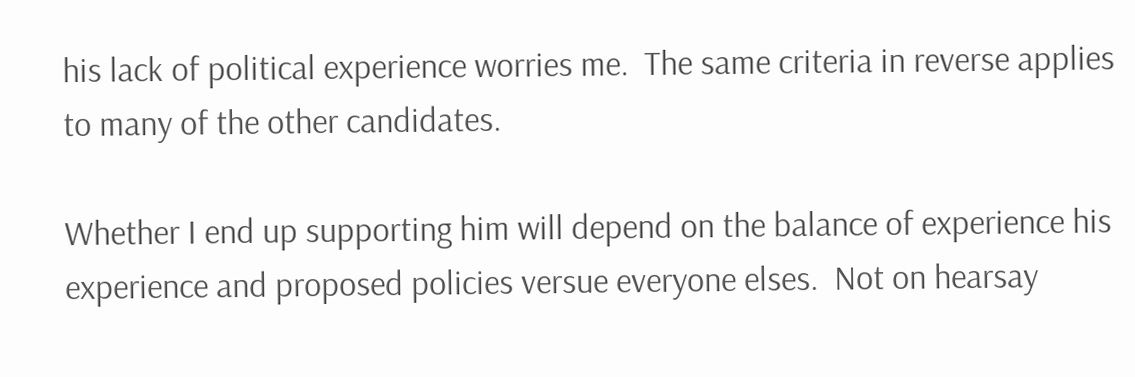his lack of political experience worries me.  The same criteria in reverse applies to many of the other candidates.

Whether I end up supporting him will depend on the balance of experience his experience and proposed policies versue everyone elses.  Not on hearsay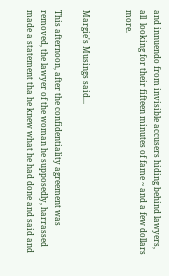and innuendo from invisible accusers hiding behind lawyers, all  looking for their fifteen minutes of fame ~ and a few dollars more.


Margie's Musings said...

This afternoon, after the confidentiality agreement was removed, the lawyer of the woman he supposedly, harrassed made a statement tha he knew what he had done and said and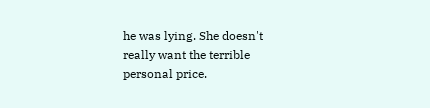he was lying. She doesn't really want the terrible personal price.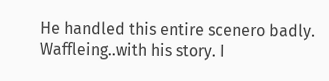He handled this entire scenero badly. Waffleing..with his story. I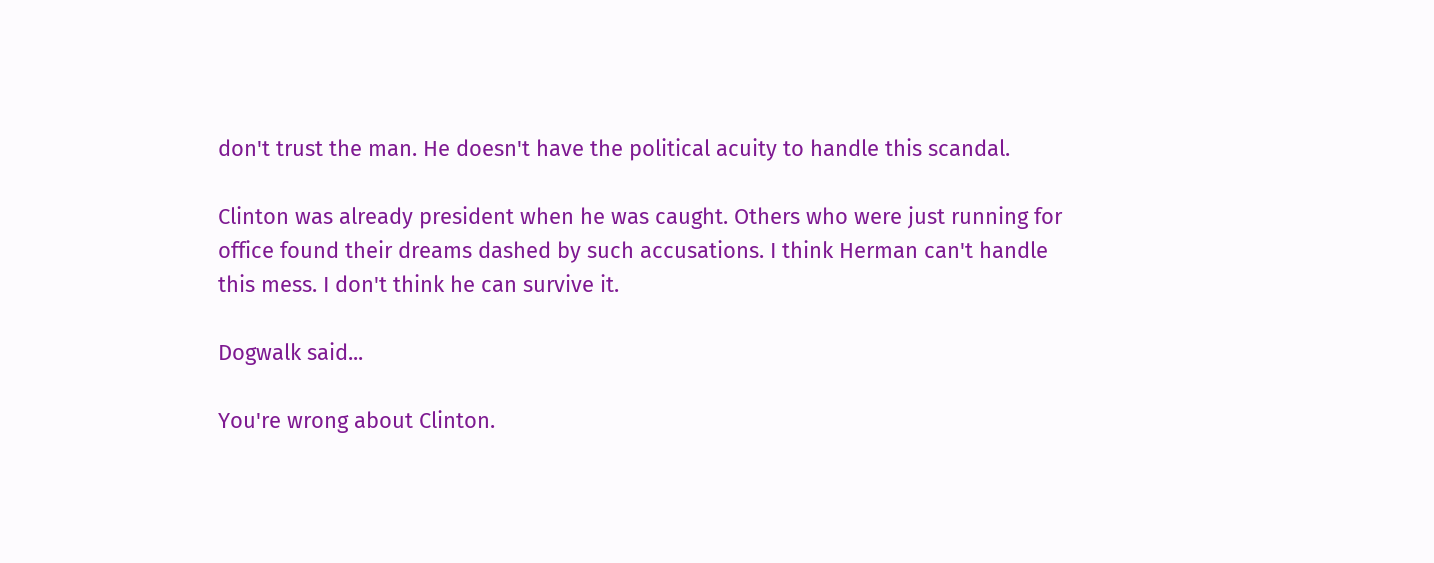don't trust the man. He doesn't have the political acuity to handle this scandal.

Clinton was already president when he was caught. Others who were just running for office found their dreams dashed by such accusations. I think Herman can't handle this mess. I don't think he can survive it.

Dogwalk said...

You're wrong about Clinton.